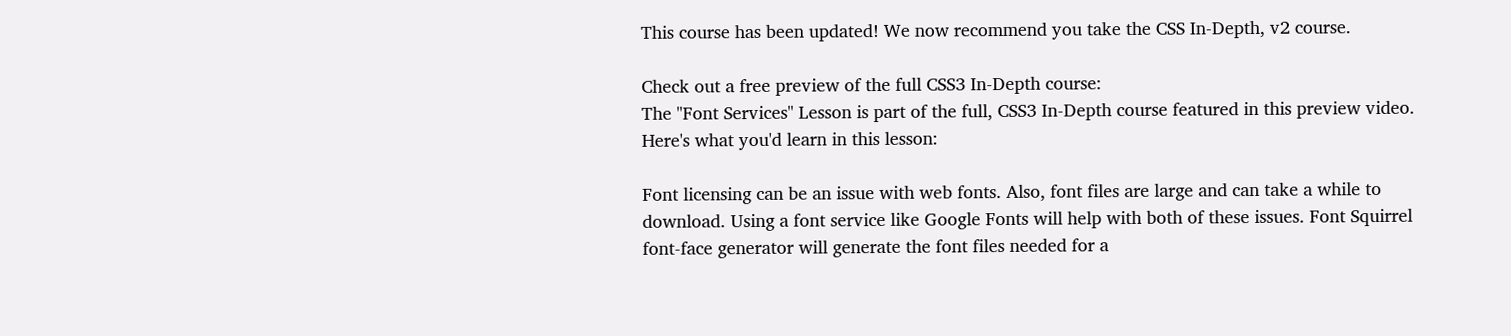This course has been updated! We now recommend you take the CSS In-Depth, v2 course.

Check out a free preview of the full CSS3 In-Depth course:
The "Font Services" Lesson is part of the full, CSS3 In-Depth course featured in this preview video. Here's what you'd learn in this lesson:

Font licensing can be an issue with web fonts. Also, font files are large and can take a while to download. Using a font service like Google Fonts will help with both of these issues. Font Squirrel font-face generator will generate the font files needed for a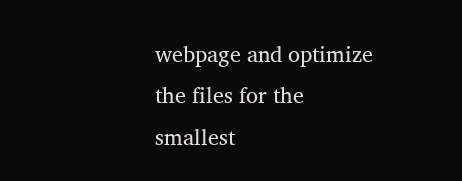webpage and optimize the files for the smallest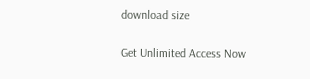download size

Get Unlimited Access Now